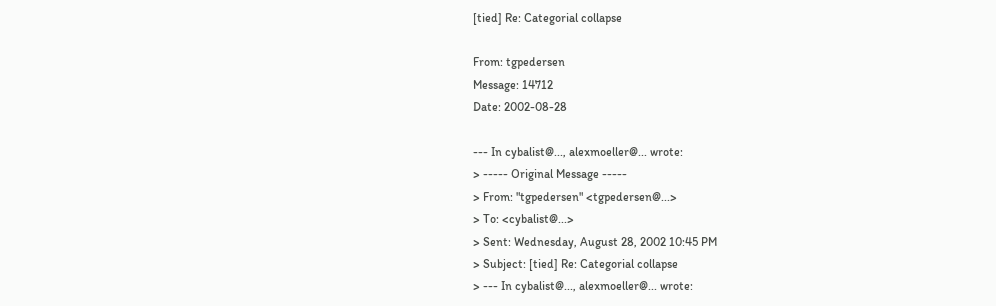[tied] Re: Categorial collapse

From: tgpedersen
Message: 14712
Date: 2002-08-28

--- In cybalist@..., alexmoeller@... wrote:
> ----- Original Message -----
> From: "tgpedersen" <tgpedersen@...>
> To: <cybalist@...>
> Sent: Wednesday, August 28, 2002 10:45 PM
> Subject: [tied] Re: Categorial collapse
> --- In cybalist@..., alexmoeller@... wrote: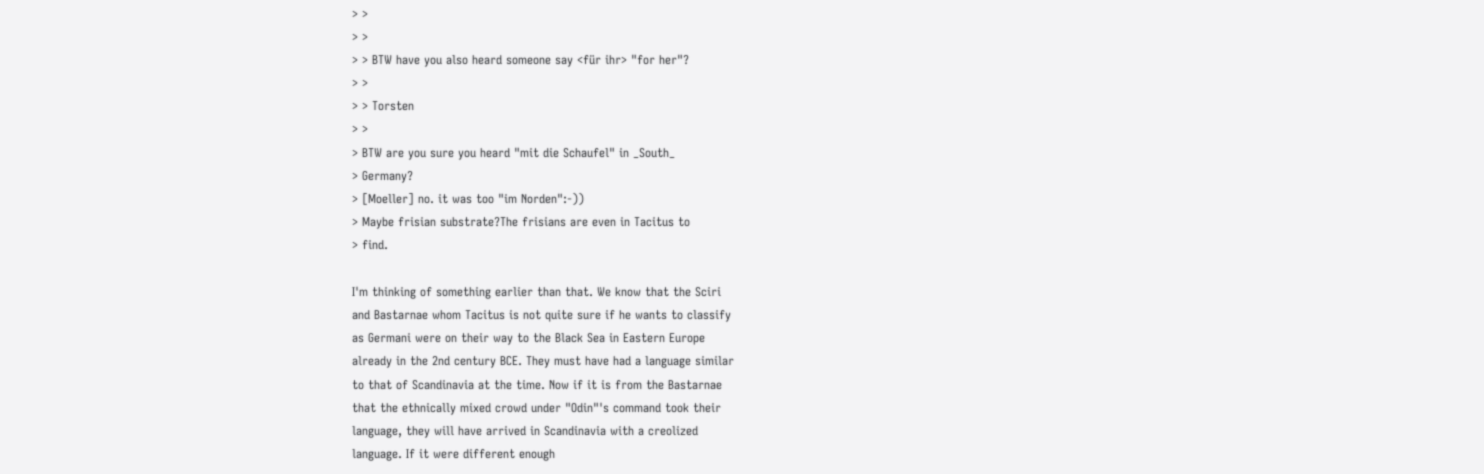> >
> >
> > BTW have you also heard someone say <für ihr> "for her"?
> >
> > Torsten
> >
> BTW are you sure you heard "mit die Schaufel" in _South_
> Germany?
> [Moeller] no. it was too "im Norden":-))
> Maybe frisian substrate?The frisians are even in Tacitus to
> find.

I'm thinking of something earlier than that. We know that the Sciri
and Bastarnae whom Tacitus is not quite sure if he wants to classify
as Germani were on their way to the Black Sea in Eastern Europe
already in the 2nd century BCE. They must have had a language similar
to that of Scandinavia at the time. Now if it is from the Bastarnae
that the ethnically mixed crowd under "Odin"'s command took their
language, they will have arrived in Scandinavia with a creolized
language. If it were different enough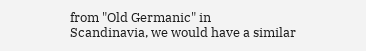from "Old Germanic" in
Scandinavia, we would have a similar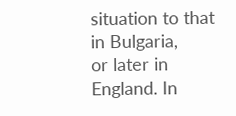situation to that in Bulgaria,
or later in England. In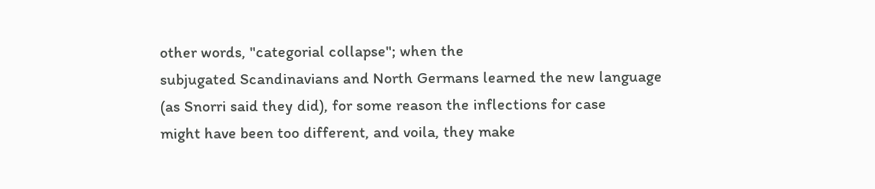other words, "categorial collapse"; when the
subjugated Scandinavians and North Germans learned the new language
(as Snorri said they did), for some reason the inflections for case
might have been too different, and voila, they make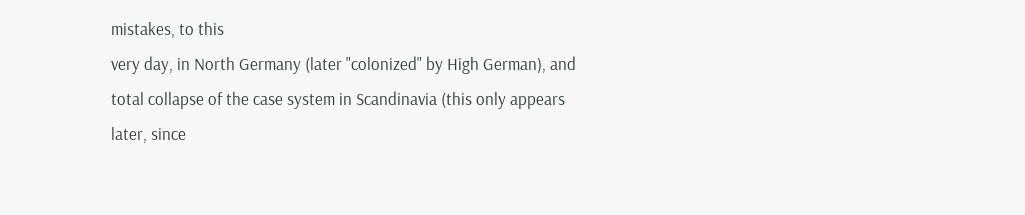mistakes, to this
very day, in North Germany (later "colonized" by High German), and
total collapse of the case system in Scandinavia (this only appears
later, since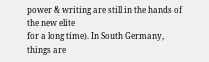power & writing are still in the hands of the new elite
for a long time). In South Germany, things are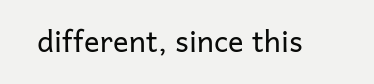different, since this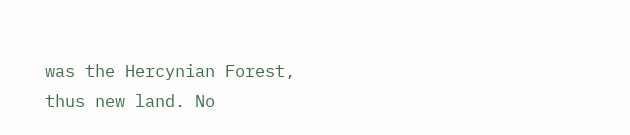was the Hercynian Forest, thus new land. No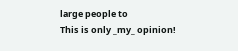large people to
This is only _my_ opinion!